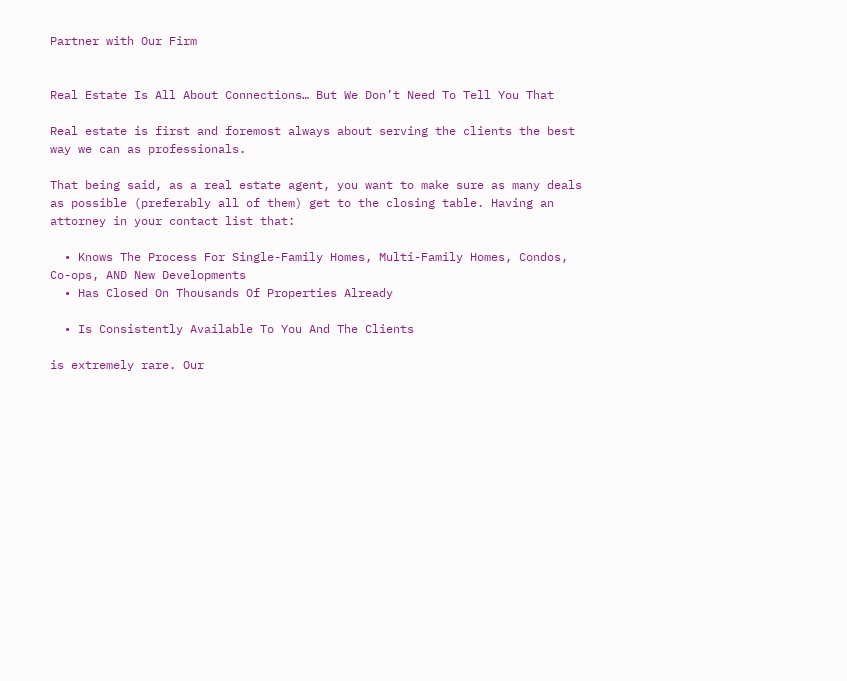Partner with Our Firm


Real Estate Is All About Connections… But We Don’t Need To Tell You That

Real estate is first and foremost always about serving the clients the best way we can as professionals.

That being said, as a real estate agent, you want to make sure as many deals as possible (preferably all of them) get to the closing table. Having an attorney in your contact list that:

  • Knows The Process For Single-Family Homes, Multi-Family Homes, Condos, Co-ops, AND New Developments
  • Has Closed On Thousands Of Properties Already

  • Is Consistently Available To You And The Clients

is extremely rare. Our